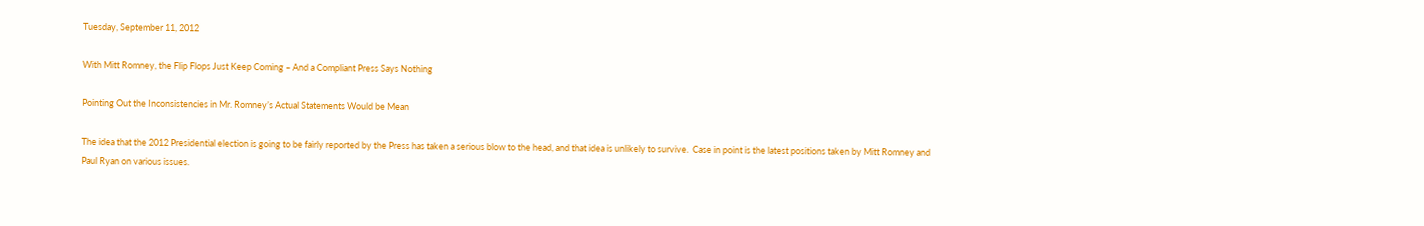Tuesday, September 11, 2012

With Mitt Romney, the Flip Flops Just Keep Coming – And a Compliant Press Says Nothing

Pointing Out the Inconsistencies in Mr. Romney’s Actual Statements Would be Mean

The idea that the 2012 Presidential election is going to be fairly reported by the Press has taken a serious blow to the head, and that idea is unlikely to survive.  Case in point is the latest positions taken by Mitt Romney and Paul Ryan on various issues.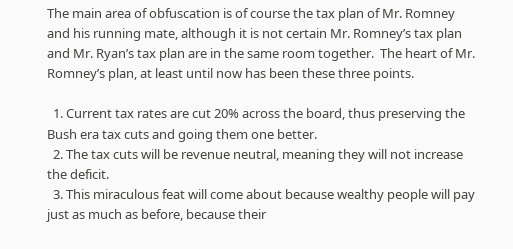The main area of obfuscation is of course the tax plan of Mr. Romney and his running mate, although it is not certain Mr. Romney’s tax plan and Mr. Ryan’s tax plan are in the same room together.  The heart of Mr. Romney’s plan, at least until now has been these three points.

  1. Current tax rates are cut 20% across the board, thus preserving the Bush era tax cuts and going them one better.
  2. The tax cuts will be revenue neutral, meaning they will not increase the deficit.
  3. This miraculous feat will come about because wealthy people will pay just as much as before, because their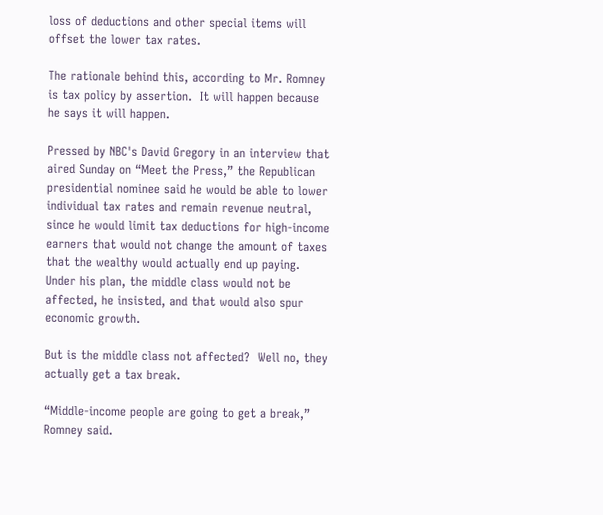loss of deductions and other special items will offset the lower tax rates.

The rationale behind this, according to Mr. Romney is tax policy by assertion.  It will happen because he says it will happen.

Pressed by NBC's David Gregory in an interview that aired Sunday on “Meet the Press,” the Republican presidential nominee said he would be able to lower individual tax rates and remain revenue neutral, since he would limit tax deductions for high-income earners that would not change the amount of taxes that the wealthy would actually end up paying. Under his plan, the middle class would not be affected, he insisted, and that would also spur economic growth.

But is the middle class not affected?  Well no, they actually get a tax break.

“Middle-income people are going to get a break,” Romney said.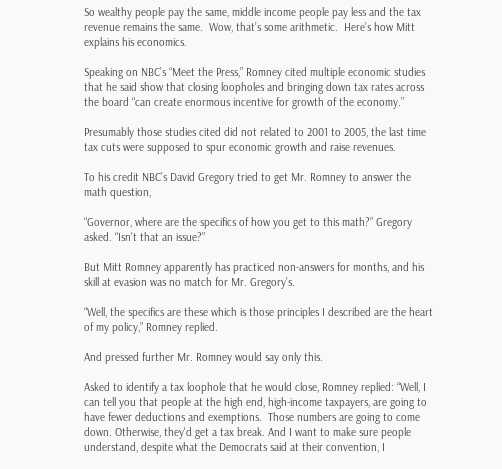So wealthy people pay the same, middle income people pay less and the tax revenue remains the same.  Wow, that’s some arithmetic.  Here’s how Mitt explains his economics.

Speaking on NBC’s “Meet the Press,” Romney cited multiple economic studies that he said show that closing loopholes and bringing down tax rates across the board “can create enormous incentive for growth of the economy.’’

Presumably those studies cited did not related to 2001 to 2005, the last time tax cuts were supposed to spur economic growth and raise revenues.

To his credit NBC’s David Gregory tried to get Mr. Romney to answer the math question,

“Governor, where are the specifics of how you get to this math?” Gregory asked. “Isn't that an issue?”

But Mitt Romney apparently has practiced non-answers for months, and his skill at evasion was no match for Mr. Gregory’s.

“Well, the specifics are these which is those principles I described are the heart of my policy,” Romney replied.

And pressed further Mr. Romney would say only this.

Asked to identify a tax loophole that he would close, Romney replied: “Well, I can tell you that people at the high end, high-income taxpayers, are going to have fewer deductions and exemptions.  Those numbers are going to come down. Otherwise, they'd get a tax break. And I want to make sure people understand, despite what the Democrats said at their convention, I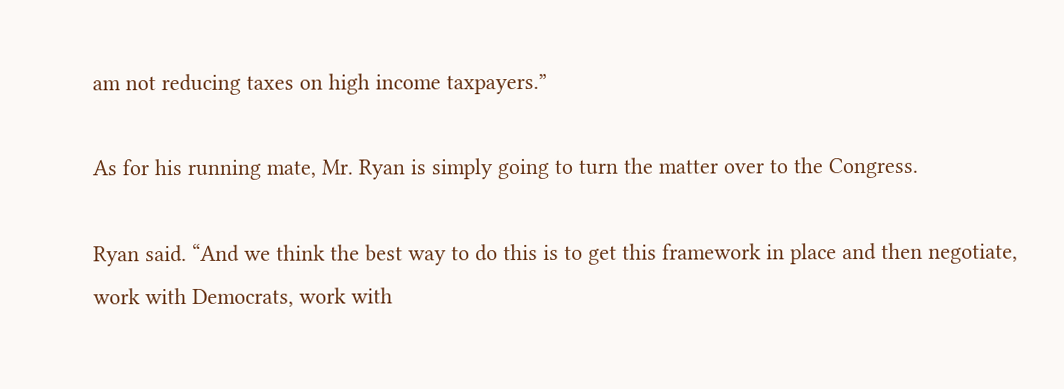am not reducing taxes on high income taxpayers.”

As for his running mate, Mr. Ryan is simply going to turn the matter over to the Congress.

Ryan said. “And we think the best way to do this is to get this framework in place and then negotiate, work with Democrats, work with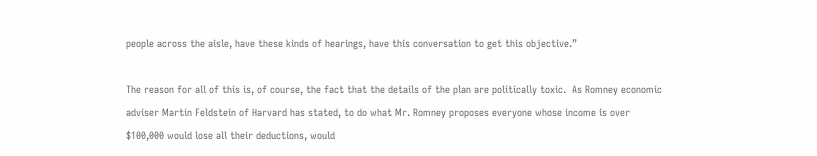people across the aisle, have these kinds of hearings, have this conversation to get this objective.”

The reason for all of this is, of course, the fact that the details of the plan are politically toxic.  As Romney economic adviser Martin Feldstein of Harvard has stated, to do what Mr. Romney proposes everyone whose income is over $100,000 would lose all their deductions, would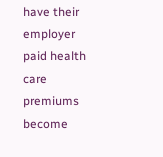have their employer paid health care premiums become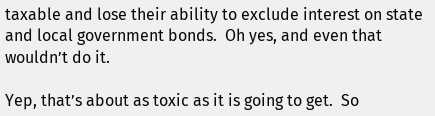taxable and lose their ability to exclude interest on state and local government bonds.  Oh yes, and even that wouldn’t do it.

Yep, that’s about as toxic as it is going to get.  So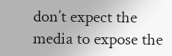don’t expect the media to expose the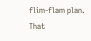flim-flam plan.  That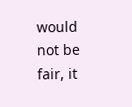would not be fair, it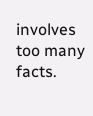involves too many facts.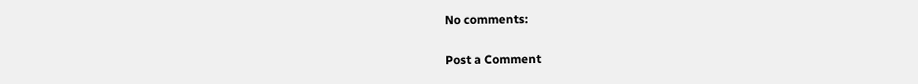No comments:

Post a Comment